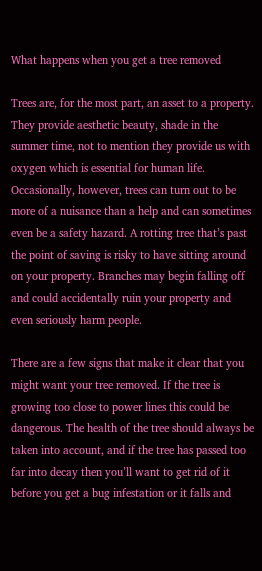What happens when you get a tree removed

Trees are, for the most part, an asset to a property. They provide aesthetic beauty, shade in the summer time, not to mention they provide us with oxygen which is essential for human life. Occasionally, however, trees can turn out to be more of a nuisance than a help and can sometimes even be a safety hazard. A rotting tree that’s past the point of saving is risky to have sitting around on your property. Branches may begin falling off and could accidentally ruin your property and even seriously harm people.

There are a few signs that make it clear that you might want your tree removed. If the tree is growing too close to power lines this could be dangerous. The health of the tree should always be taken into account, and if the tree has passed too far into decay then you’ll want to get rid of it before you get a bug infestation or it falls and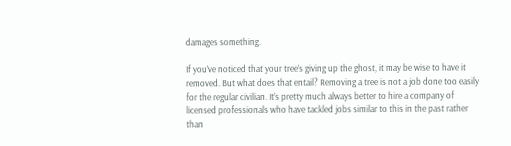damages something.

If you’ve noticed that your tree’s giving up the ghost, it may be wise to have it removed. But what does that entail? Removing a tree is not a job done too easily for the regular civilian. It’s pretty much always better to hire a company of licensed professionals who have tackled jobs similar to this in the past rather than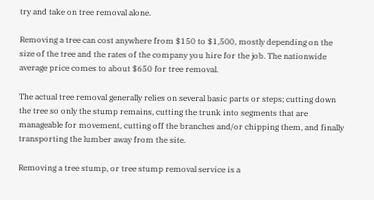try and take on tree removal alone.

Removing a tree can cost anywhere from $150 to $1,500, mostly depending on the size of the tree and the rates of the company you hire for the job. The nationwide average price comes to about $650 for tree removal.

The actual tree removal generally relies on several basic parts or steps; cutting down the tree so only the stump remains, cutting the trunk into segments that are manageable for movement, cutting off the branches and/or chipping them, and finally transporting the lumber away from the site.

Removing a tree stump, or tree stump removal service is a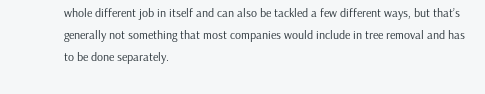whole different job in itself and can also be tackled a few different ways, but that’s generally not something that most companies would include in tree removal and has to be done separately.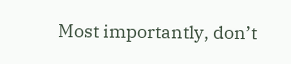Most importantly, don’t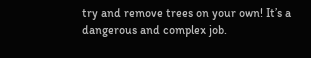try and remove trees on your own! It’s a dangerous and complex job.